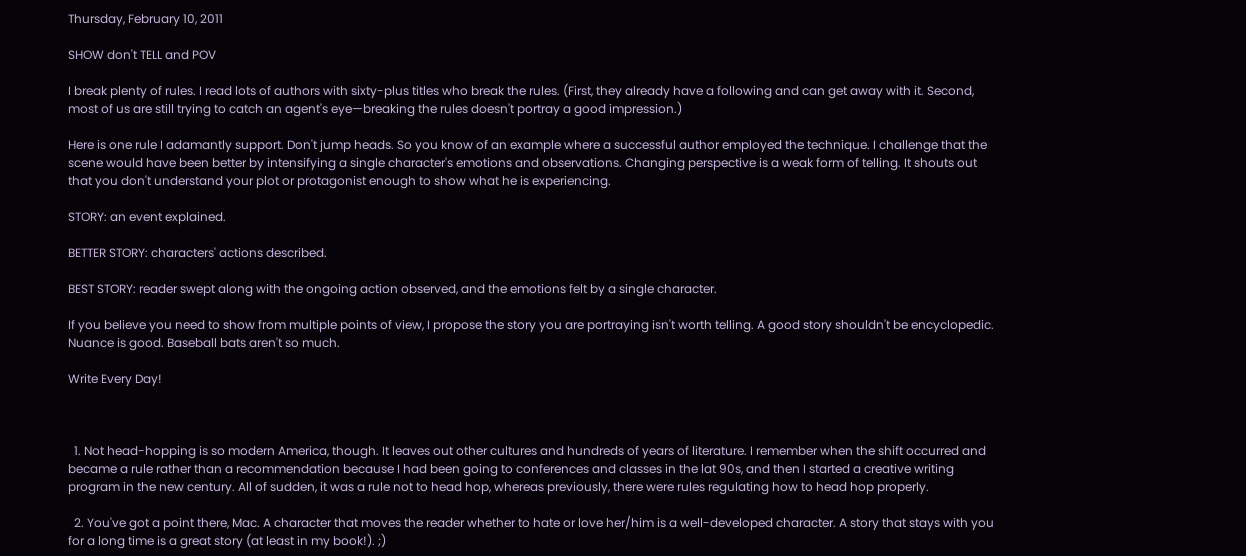Thursday, February 10, 2011

SHOW don't TELL and POV

I break plenty of rules. I read lots of authors with sixty-plus titles who break the rules. (First, they already have a following and can get away with it. Second, most of us are still trying to catch an agent's eye—breaking the rules doesn't portray a good impression.)

Here is one rule I adamantly support. Don't jump heads. So you know of an example where a successful author employed the technique. I challenge that the scene would have been better by intensifying a single character's emotions and observations. Changing perspective is a weak form of telling. It shouts out that you don't understand your plot or protagonist enough to show what he is experiencing.

STORY: an event explained.

BETTER STORY: characters' actions described.

BEST STORY: reader swept along with the ongoing action observed, and the emotions felt by a single character.

If you believe you need to show from multiple points of view, I propose the story you are portraying isn't worth telling. A good story shouldn't be encyclopedic. Nuance is good. Baseball bats aren't so much.

Write Every Day!



  1. Not head-hopping is so modern America, though. It leaves out other cultures and hundreds of years of literature. I remember when the shift occurred and became a rule rather than a recommendation because I had been going to conferences and classes in the lat 90s, and then I started a creative writing program in the new century. All of sudden, it was a rule not to head hop, whereas previously, there were rules regulating how to head hop properly.

  2. You've got a point there, Mac. A character that moves the reader whether to hate or love her/him is a well-developed character. A story that stays with you for a long time is a great story (at least in my book!). ;)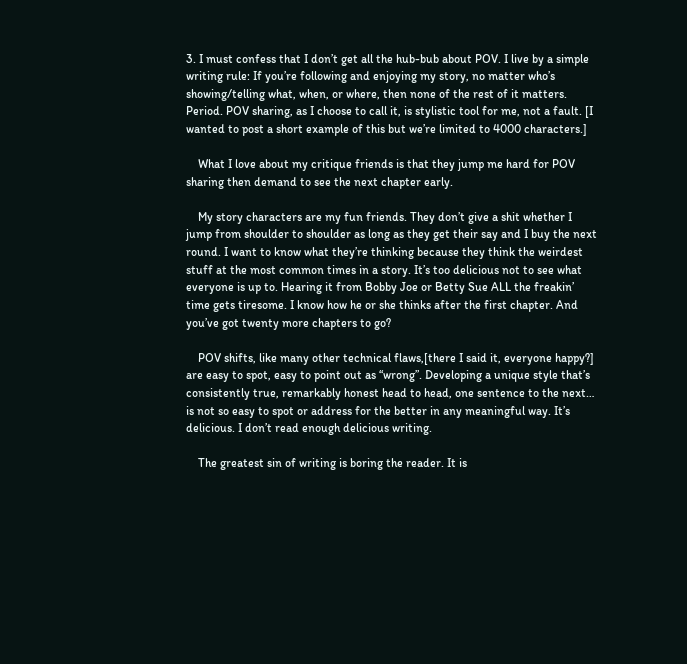3. I must confess that I don’t get all the hub-bub about POV. I live by a simple writing rule: If you’re following and enjoying my story, no matter who’s showing/telling what, when, or where, then none of the rest of it matters. Period. POV sharing, as I choose to call it, is stylistic tool for me, not a fault. [I wanted to post a short example of this but we’re limited to 4000 characters.]

    What I love about my critique friends is that they jump me hard for POV sharing then demand to see the next chapter early.

    My story characters are my fun friends. They don’t give a shit whether I jump from shoulder to shoulder as long as they get their say and I buy the next round. I want to know what they’re thinking because they think the weirdest stuff at the most common times in a story. It’s too delicious not to see what everyone is up to. Hearing it from Bobby Joe or Betty Sue ALL the freakin’ time gets tiresome. I know how he or she thinks after the first chapter. And you’ve got twenty more chapters to go?

    POV shifts, like many other technical flaws,[there I said it, everyone happy?] are easy to spot, easy to point out as “wrong”. Developing a unique style that’s consistently true, remarkably honest head to head, one sentence to the next… is not so easy to spot or address for the better in any meaningful way. It’s delicious. I don’t read enough delicious writing.

    The greatest sin of writing is boring the reader. It is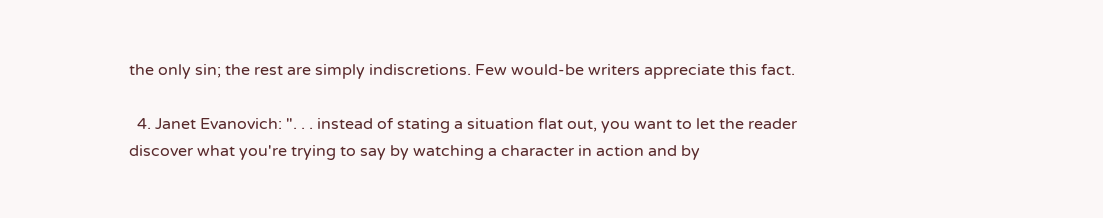the only sin; the rest are simply indiscretions. Few would-be writers appreciate this fact.

  4. Janet Evanovich: ". . . instead of stating a situation flat out, you want to let the reader discover what you're trying to say by watching a character in action and by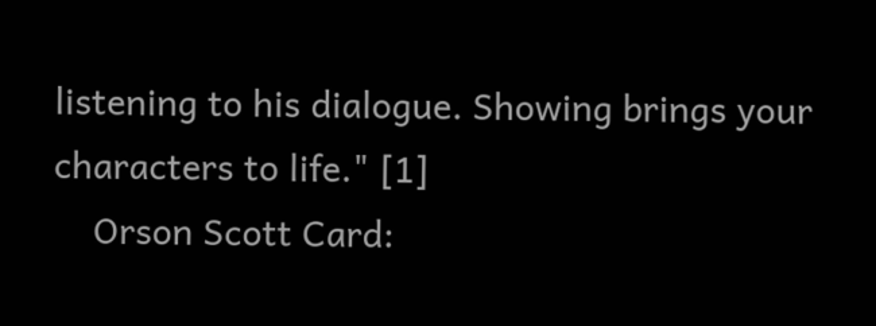listening to his dialogue. Showing brings your characters to life." [1]
    Orson Scott Card: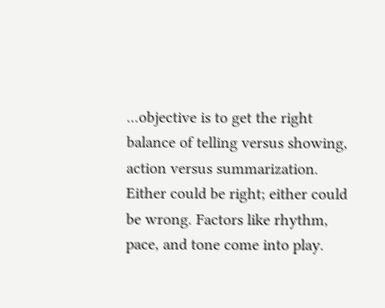...objective is to get the right balance of telling versus showing, action versus summarization. Either could be right; either could be wrong. Factors like rhythm, pace, and tone come into play.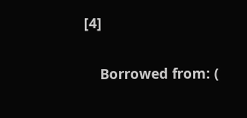[4]

    Borrowed from: (